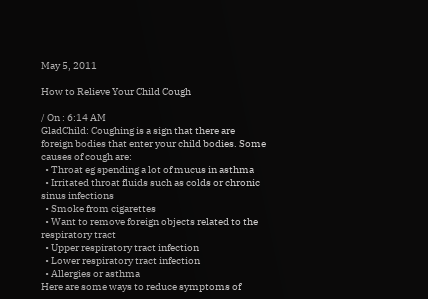May 5, 2011

How to Relieve Your Child Cough

/ On : 6:14 AM
GladChild: Coughing is a sign that there are foreign bodies that enter your child bodies. Some causes of cough are:
  • Throat eg spending a lot of mucus in asthma
  • Irritated throat fluids such as colds or chronic sinus infections
  • Smoke from cigarettes
  • Want to remove foreign objects related to the respiratory tract
  • Upper respiratory tract infection
  • Lower respiratory tract infection
  • Allergies or asthma
Here are some ways to reduce symptoms of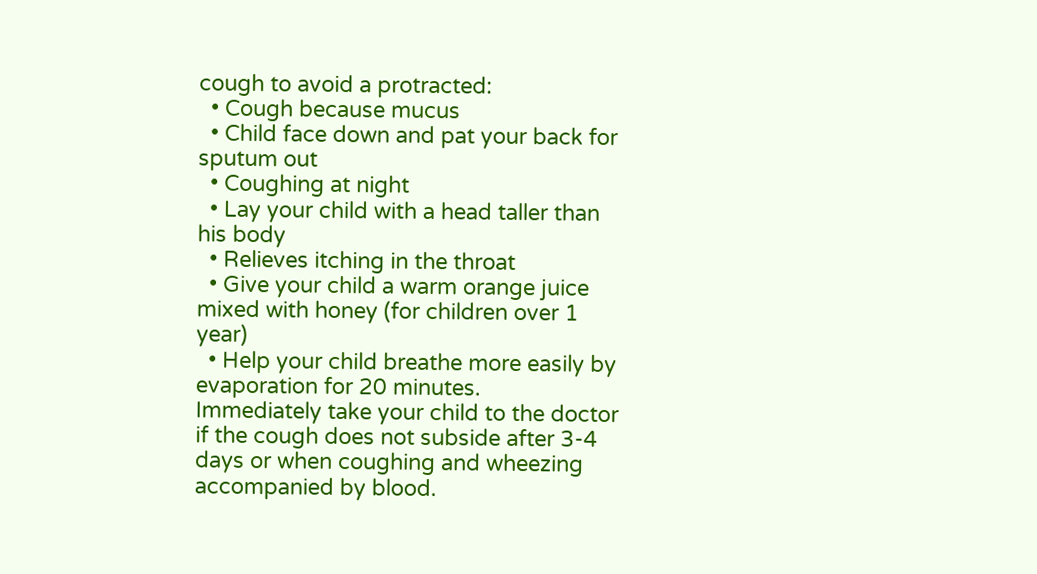cough to avoid a protracted:
  • Cough because mucus
  • Child face down and pat your back for sputum out
  • Coughing at night
  • Lay your child with a head taller than his body
  • Relieves itching in the throat
  • Give your child a warm orange juice mixed with honey (for children over 1 year)
  • Help your child breathe more easily by evaporation for 20 minutes.
Immediately take your child to the doctor if the cough does not subside after 3-4 days or when coughing and wheezing accompanied by blood.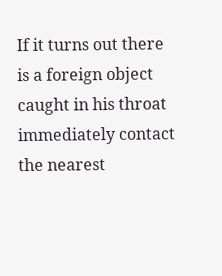If it turns out there is a foreign object caught in his throat immediately contact the nearest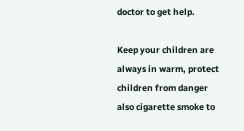doctor to get help.

Keep your children are always in warm, protect children from danger also cigarette smoke to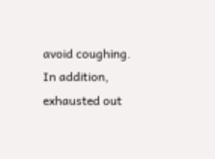avoid coughing. In addition, exhausted out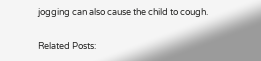jogging can also cause the child to cough.

Related Posts: